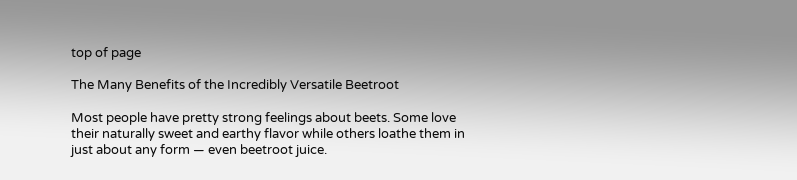top of page

The Many Benefits of the Incredibly Versatile Beetroot

Most people have pretty strong feelings about beets. Some love their naturally sweet and earthy flavor while others loathe them in just about any form — even beetroot juice.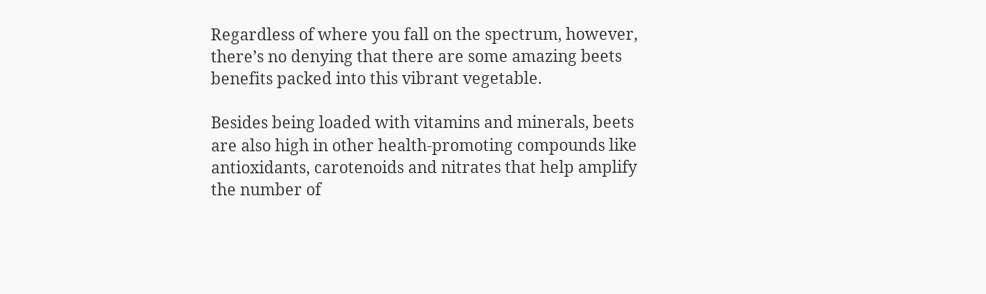Regardless of where you fall on the spectrum, however, there’s no denying that there are some amazing beets benefits packed into this vibrant vegetable.

Besides being loaded with vitamins and minerals, beets are also high in other health-promoting compounds like antioxidants, carotenoids and nitrates that help amplify the number of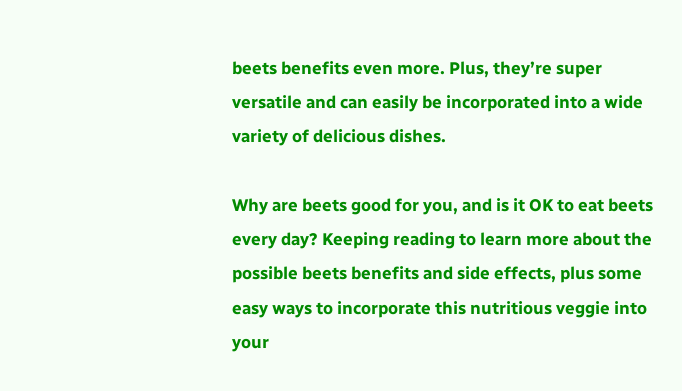beets benefits even more. Plus, they’re super versatile and can easily be incorporated into a wide variety of delicious dishes.

Why are beets good for you, and is it OK to eat beets every day? Keeping reading to learn more about the possible beets benefits and side effects, plus some easy ways to incorporate this nutritious veggie into your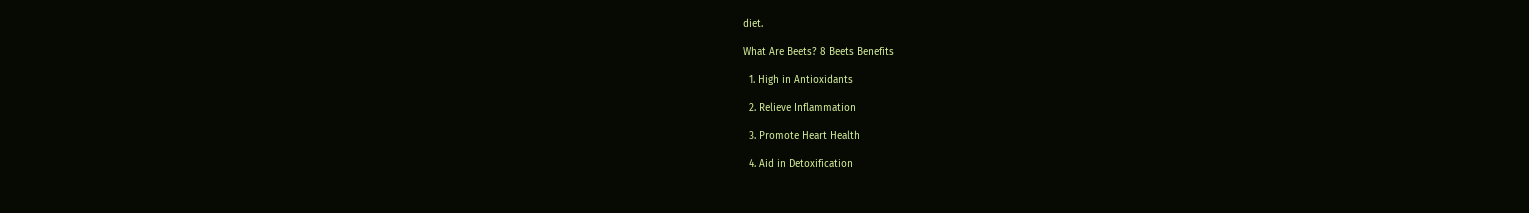diet.

What Are Beets? 8 Beets Benefits

  1. High in Antioxidants

  2. Relieve Inflammation

  3. Promote Heart Health

  4. Aid in Detoxification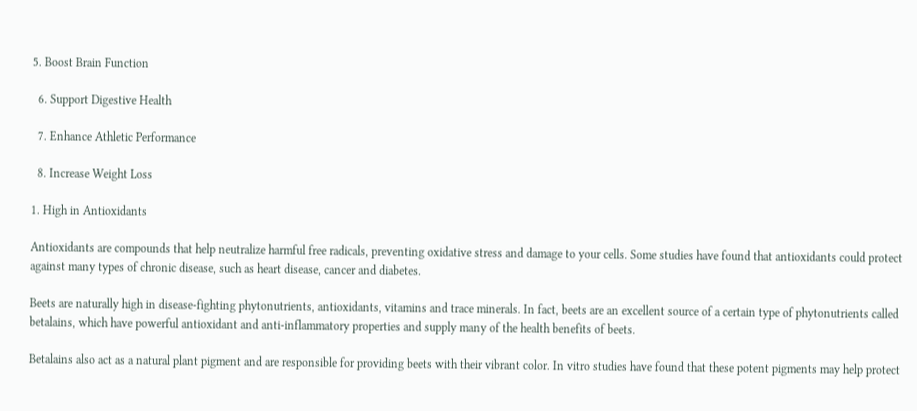5. Boost Brain Function

  6. Support Digestive Health

  7. Enhance Athletic Performance

  8. Increase Weight Loss

1. High in Antioxidants

Antioxidants are compounds that help neutralize harmful free radicals, preventing oxidative stress and damage to your cells. Some studies have found that antioxidants could protect against many types of chronic disease, such as heart disease, cancer and diabetes.

Beets are naturally high in disease-fighting phytonutrients, antioxidants, vitamins and trace minerals. In fact, beets are an excellent source of a certain type of phytonutrients called betalains, which have powerful antioxidant and anti-inflammatory properties and supply many of the health benefits of beets.

Betalains also act as a natural plant pigment and are responsible for providing beets with their vibrant color. In vitro studies have found that these potent pigments may help protect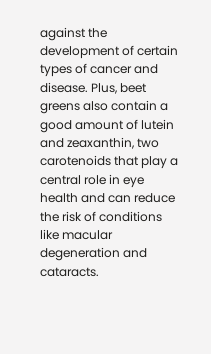against the development of certain types of cancer and disease. Plus, beet greens also contain a good amount of lutein and zeaxanthin, two carotenoids that play a central role in eye health and can reduce the risk of conditions like macular degeneration and cataracts.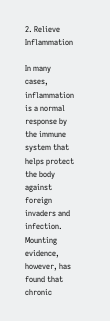2. Relieve Inflammation

In many cases, inflammation is a normal response by the immune system that helps protect the body against foreign invaders and infection. Mounting evidence, however, has found that chronic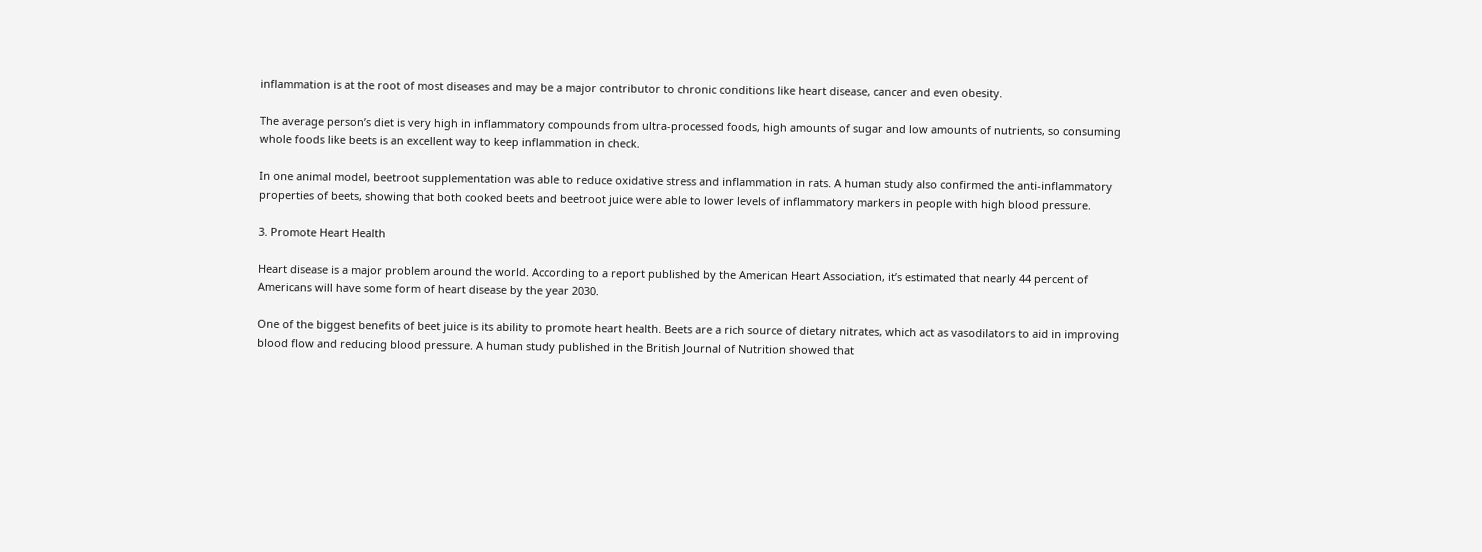inflammation is at the root of most diseases and may be a major contributor to chronic conditions like heart disease, cancer and even obesity.

The average person’s diet is very high in inflammatory compounds from ultra-processed foods, high amounts of sugar and low amounts of nutrients, so consuming whole foods like beets is an excellent way to keep inflammation in check.

In one animal model, beetroot supplementation was able to reduce oxidative stress and inflammation in rats. A human study also confirmed the anti-inflammatory properties of beets, showing that both cooked beets and beetroot juice were able to lower levels of inflammatory markers in people with high blood pressure.

3. Promote Heart Health

Heart disease is a major problem around the world. According to a report published by the American Heart Association, it’s estimated that nearly 44 percent of Americans will have some form of heart disease by the year 2030.

One of the biggest benefits of beet juice is its ability to promote heart health. Beets are a rich source of dietary nitrates, which act as vasodilators to aid in improving blood flow and reducing blood pressure. A human study published in the British Journal of Nutrition showed that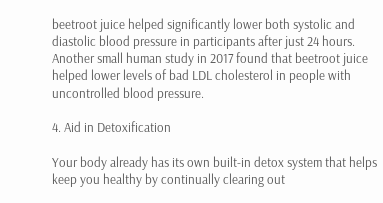beetroot juice helped significantly lower both systolic and diastolic blood pressure in participants after just 24 hours. Another small human study in 2017 found that beetroot juice helped lower levels of bad LDL cholesterol in people with uncontrolled blood pressure.

4. Aid in Detoxification

Your body already has its own built-in detox system that helps keep you healthy by continually clearing out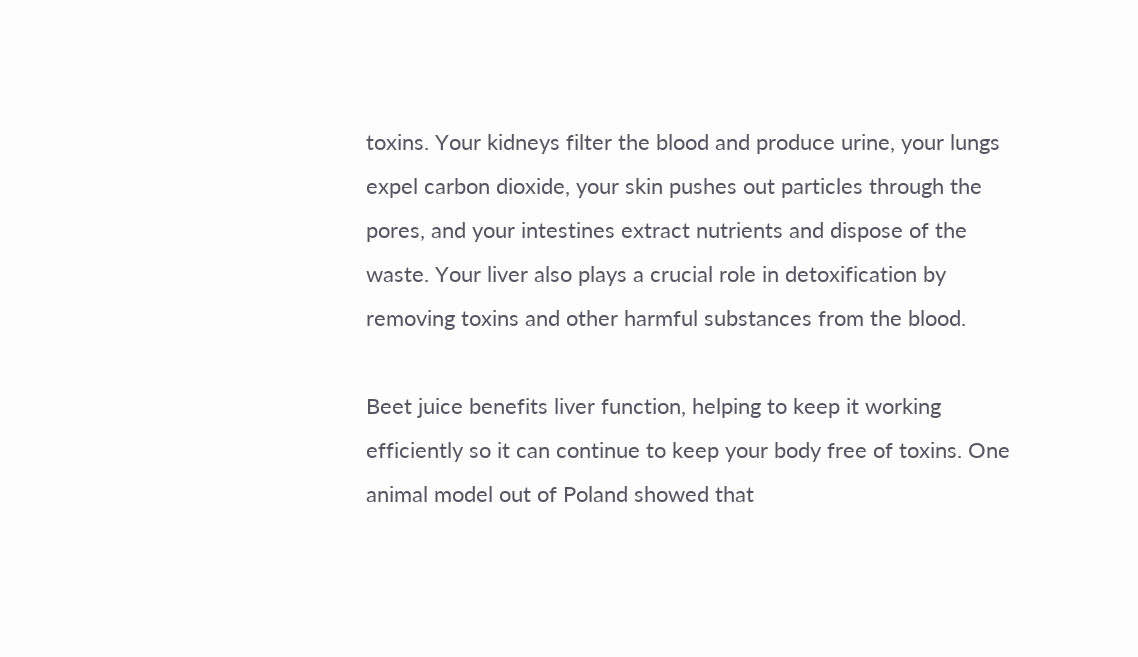toxins. Your kidneys filter the blood and produce urine, your lungs expel carbon dioxide, your skin pushes out particles through the pores, and your intestines extract nutrients and dispose of the waste. Your liver also plays a crucial role in detoxification by removing toxins and other harmful substances from the blood.

Beet juice benefits liver function, helping to keep it working efficiently so it can continue to keep your body free of toxins. One animal model out of Poland showed that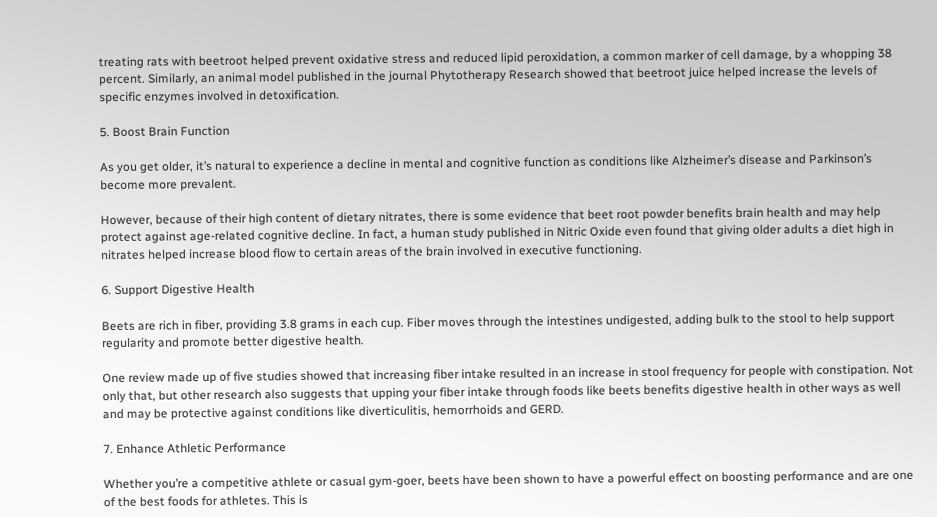treating rats with beetroot helped prevent oxidative stress and reduced lipid peroxidation, a common marker of cell damage, by a whopping 38 percent. Similarly, an animal model published in the journal Phytotherapy Research showed that beetroot juice helped increase the levels of specific enzymes involved in detoxification.

5. Boost Brain Function

As you get older, it’s natural to experience a decline in mental and cognitive function as conditions like Alzheimer’s disease and Parkinson’s become more prevalent.

However, because of their high content of dietary nitrates, there is some evidence that beet root powder benefits brain health and may help protect against age-related cognitive decline. In fact, a human study published in Nitric Oxide even found that giving older adults a diet high in nitrates helped increase blood flow to certain areas of the brain involved in executive functioning.

6. Support Digestive Health

Beets are rich in fiber, providing 3.8 grams in each cup. Fiber moves through the intestines undigested, adding bulk to the stool to help support regularity and promote better digestive health.

One review made up of five studies showed that increasing fiber intake resulted in an increase in stool frequency for people with constipation. Not only that, but other research also suggests that upping your fiber intake through foods like beets benefits digestive health in other ways as well and may be protective against conditions like diverticulitis, hemorrhoids and GERD.

7. Enhance Athletic Performance

Whether you’re a competitive athlete or casual gym-goer, beets have been shown to have a powerful effect on boosting performance and are one of the best foods for athletes. This is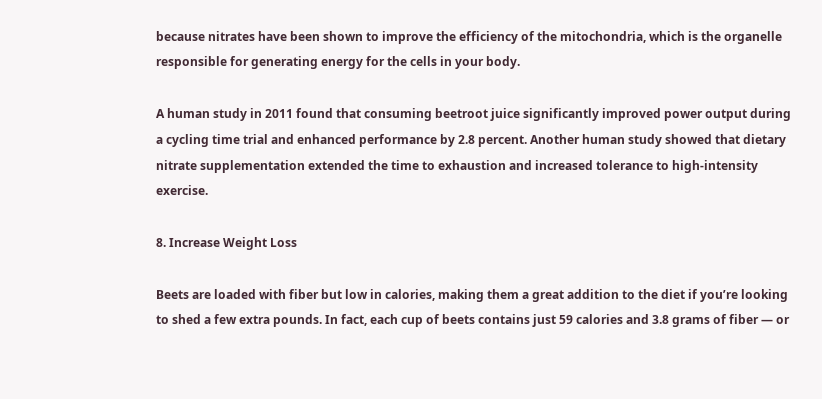because nitrates have been shown to improve the efficiency of the mitochondria, which is the organelle responsible for generating energy for the cells in your body.

A human study in 2011 found that consuming beetroot juice significantly improved power output during a cycling time trial and enhanced performance by 2.8 percent. Another human study showed that dietary nitrate supplementation extended the time to exhaustion and increased tolerance to high-intensity exercise.

8. Increase Weight Loss

Beets are loaded with fiber but low in calories, making them a great addition to the diet if you’re looking to shed a few extra pounds. In fact, each cup of beets contains just 59 calories and 3.8 grams of fiber — or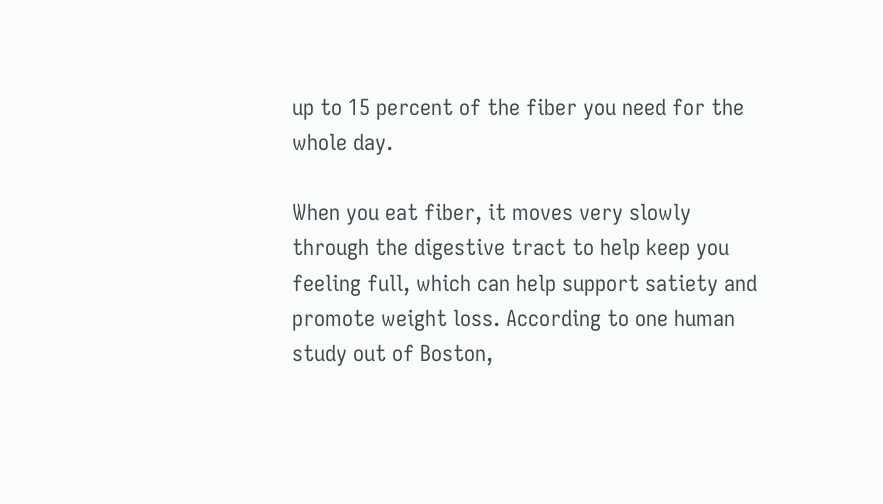up to 15 percent of the fiber you need for the whole day.

When you eat fiber, it moves very slowly through the digestive tract to help keep you feeling full, which can help support satiety and promote weight loss. According to one human study out of Boston,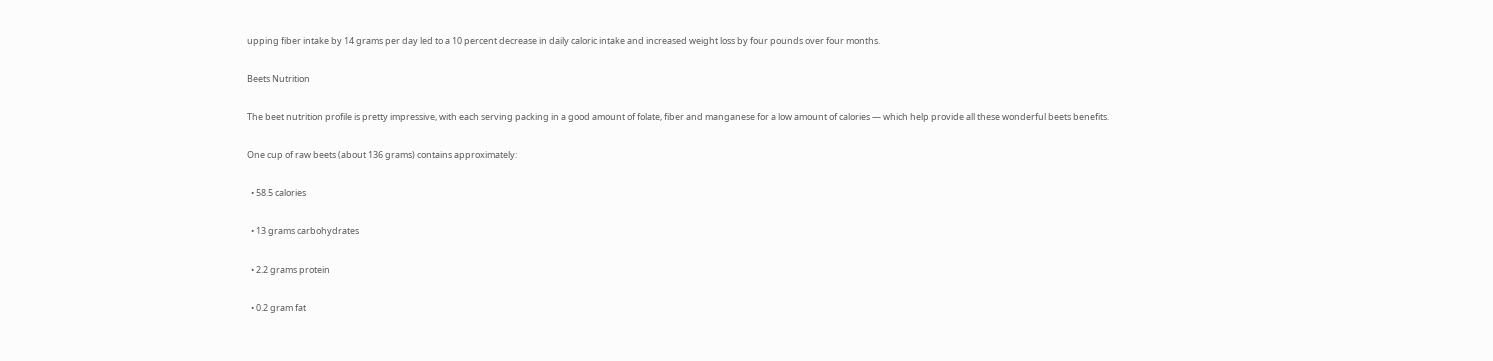upping fiber intake by 14 grams per day led to a 10 percent decrease in daily caloric intake and increased weight loss by four pounds over four months.

Beets Nutrition

The beet nutrition profile is pretty impressive, with each serving packing in a good amount of folate, fiber and manganese for a low amount of calories — which help provide all these wonderful beets benefits.

One cup of raw beets (about 136 grams) contains approximately:

  • 58.5 calories

  • 13 grams carbohydrates

  • 2.2 grams protein

  • 0.2 gram fat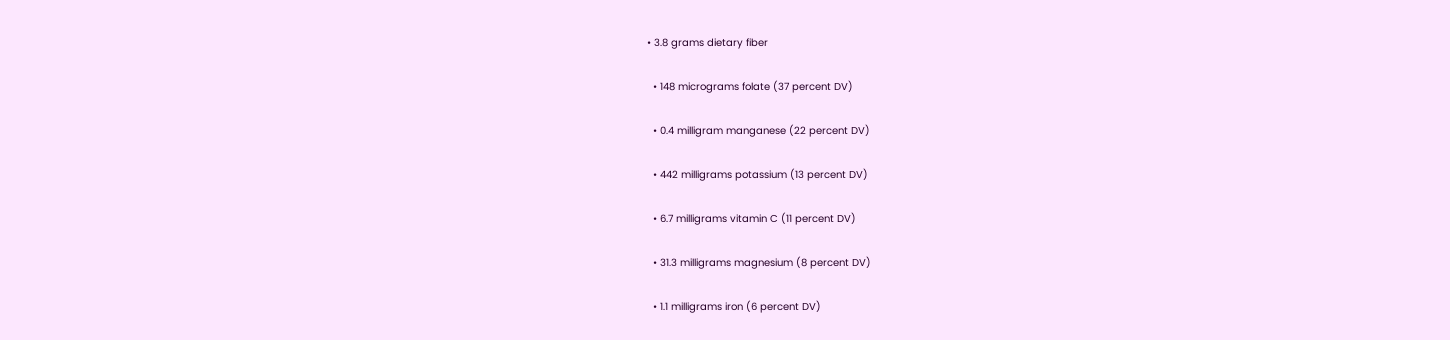• 3.8 grams dietary fiber

  • 148 micrograms folate (37 percent DV)

  • 0.4 milligram manganese (22 percent DV)

  • 442 milligrams potassium (13 percent DV)

  • 6.7 milligrams vitamin C (11 percent DV)

  • 31.3 milligrams magnesium (8 percent DV)

  • 1.1 milligrams iron (6 percent DV)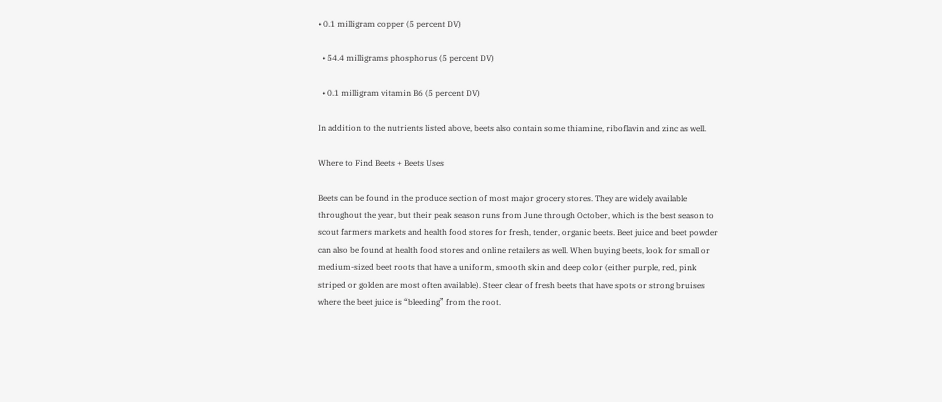• 0.1 milligram copper (5 percent DV)

  • 54.4 milligrams phosphorus (5 percent DV)

  • 0.1 milligram vitamin B6 (5 percent DV)

In addition to the nutrients listed above, beets also contain some thiamine, riboflavin and zinc as well.

Where to Find Beets + Beets Uses

Beets can be found in the produce section of most major grocery stores. They are widely available throughout the year, but their peak season runs from June through October, which is the best season to scout farmers markets and health food stores for fresh, tender, organic beets. Beet juice and beet powder can also be found at health food stores and online retailers as well. When buying beets, look for small or medium-sized beet roots that have a uniform, smooth skin and deep color (either purple, red, pink striped or golden are most often available). Steer clear of fresh beets that have spots or strong bruises where the beet juice is “bleeding” from the root.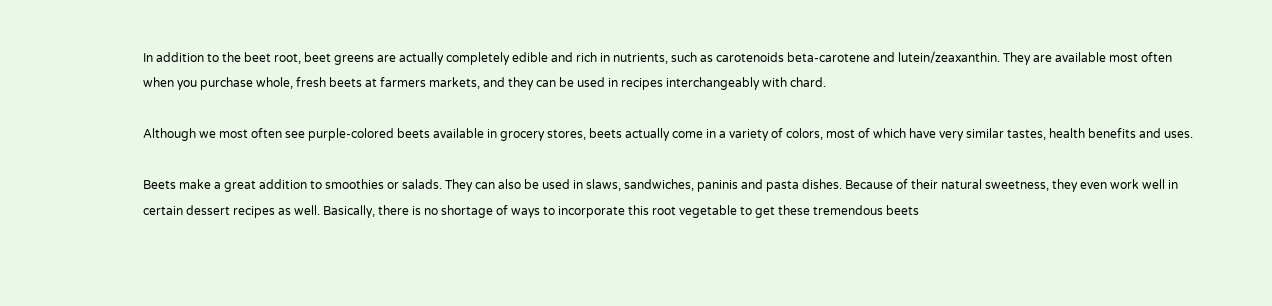In addition to the beet root, beet greens are actually completely edible and rich in nutrients, such as carotenoids beta-carotene and lutein/zeaxanthin. They are available most often when you purchase whole, fresh beets at farmers markets, and they can be used in recipes interchangeably with chard.

Although we most often see purple-colored beets available in grocery stores, beets actually come in a variety of colors, most of which have very similar tastes, health benefits and uses.

Beets make a great addition to smoothies or salads. They can also be used in slaws, sandwiches, paninis and pasta dishes. Because of their natural sweetness, they even work well in certain dessert recipes as well. Basically, there is no shortage of ways to incorporate this root vegetable to get these tremendous beets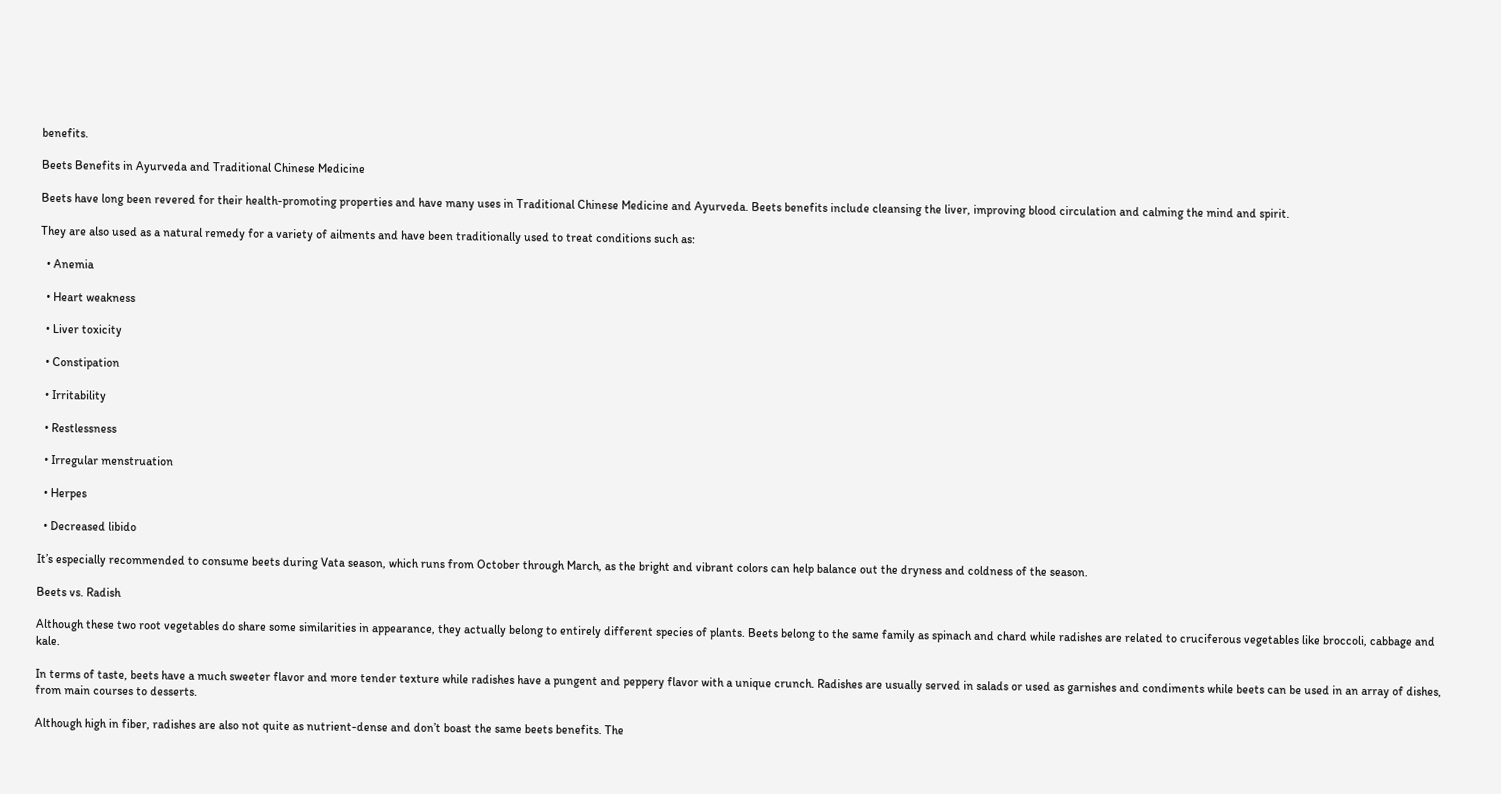benefits.

Beets Benefits in Ayurveda and Traditional Chinese Medicine

Beets have long been revered for their health-promoting properties and have many uses in Traditional Chinese Medicine and Ayurveda. Beets benefits include cleansing the liver, improving blood circulation and calming the mind and spirit.

They are also used as a natural remedy for a variety of ailments and have been traditionally used to treat conditions such as:

  • Anemia

  • Heart weakness

  • Liver toxicity

  • Constipation

  • Irritability

  • Restlessness

  • Irregular menstruation

  • Herpes

  • Decreased libido

It’s especially recommended to consume beets during Vata season, which runs from October through March, as the bright and vibrant colors can help balance out the dryness and coldness of the season.

Beets vs. Radish

Although these two root vegetables do share some similarities in appearance, they actually belong to entirely different species of plants. Beets belong to the same family as spinach and chard while radishes are related to cruciferous vegetables like broccoli, cabbage and kale.

In terms of taste, beets have a much sweeter flavor and more tender texture while radishes have a pungent and peppery flavor with a unique crunch. Radishes are usually served in salads or used as garnishes and condiments while beets can be used in an array of dishes, from main courses to desserts.

Although high in fiber, radishes are also not quite as nutrient-dense and don’t boast the same beets benefits. The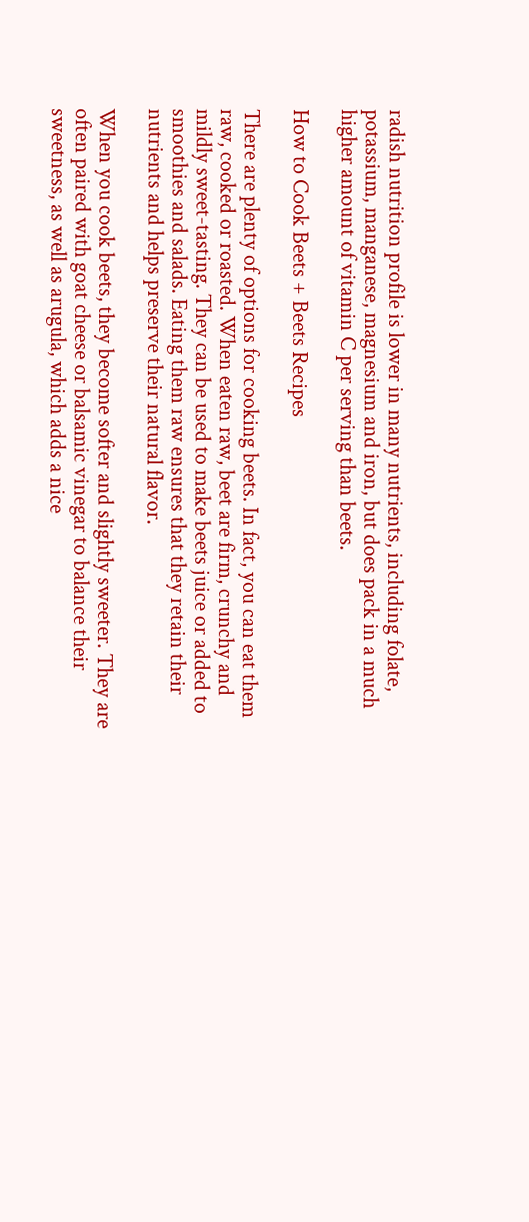radish nutrition profile is lower in many nutrients, including folate, potassium, manganese, magnesium and iron, but does pack in a much higher amount of vitamin C per serving than beets.

How to Cook Beets + Beets Recipes

There are plenty of options for cooking beets. In fact, you can eat them raw, cooked or roasted. When eaten raw, beet are firm, crunchy and mildly sweet-tasting. They can be used to make beets juice or added to smoothies and salads. Eating them raw ensures that they retain their nutrients and helps preserve their natural flavor.

When you cook beets, they become softer and slightly sweeter. They are often paired with goat cheese or balsamic vinegar to balance their sweetness, as well as arugula, which adds a nice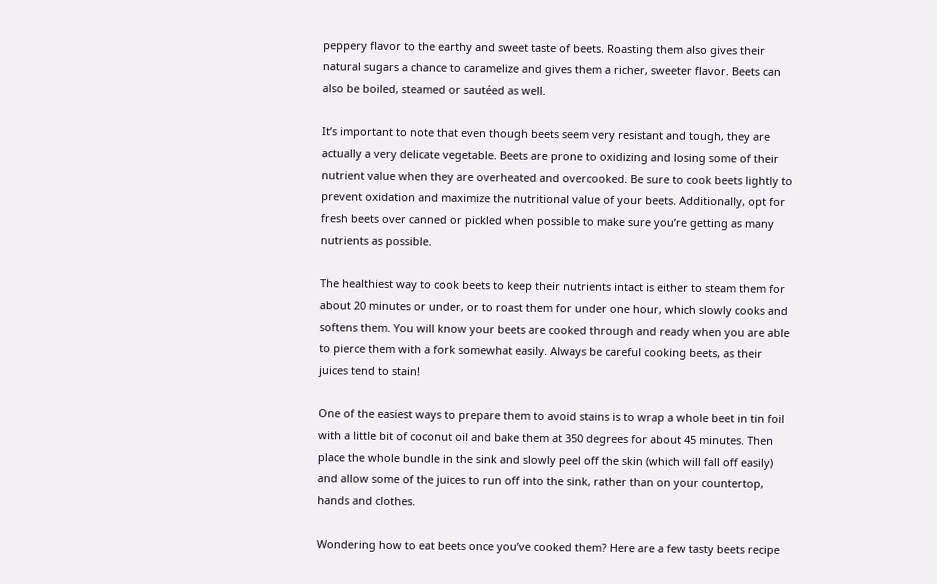peppery flavor to the earthy and sweet taste of beets. Roasting them also gives their natural sugars a chance to caramelize and gives them a richer, sweeter flavor. Beets can also be boiled, steamed or sautéed as well.

It’s important to note that even though beets seem very resistant and tough, they are actually a very delicate vegetable. Beets are prone to oxidizing and losing some of their nutrient value when they are overheated and overcooked. Be sure to cook beets lightly to prevent oxidation and maximize the nutritional value of your beets. Additionally, opt for fresh beets over canned or pickled when possible to make sure you’re getting as many nutrients as possible.

The healthiest way to cook beets to keep their nutrients intact is either to steam them for about 20 minutes or under, or to roast them for under one hour, which slowly cooks and softens them. You will know your beets are cooked through and ready when you are able to pierce them with a fork somewhat easily. Always be careful cooking beets, as their juices tend to stain!

One of the easiest ways to prepare them to avoid stains is to wrap a whole beet in tin foil with a little bit of coconut oil and bake them at 350 degrees for about 45 minutes. Then place the whole bundle in the sink and slowly peel off the skin (which will fall off easily) and allow some of the juices to run off into the sink, rather than on your countertop, hands and clothes.

Wondering how to eat beets once you’ve cooked them? Here are a few tasty beets recipe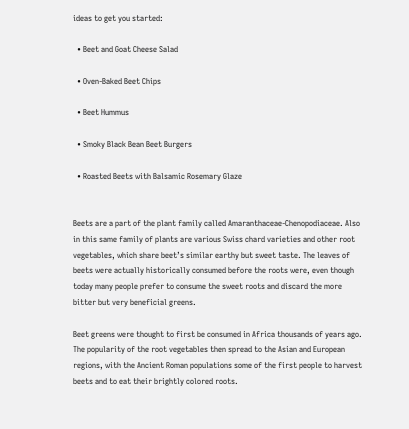ideas to get you started:

  • Beet and Goat Cheese Salad

  • Oven-Baked Beet Chips

  • Beet Hummus

  • Smoky Black Bean Beet Burgers

  • Roasted Beets with Balsamic Rosemary Glaze


Beets are a part of the plant family called Amaranthaceae-Chenopodiaceae. Also in this same family of plants are various Swiss chard varieties and other root vegetables, which share beet’s similar earthy but sweet taste. The leaves of beets were actually historically consumed before the roots were, even though today many people prefer to consume the sweet roots and discard the more bitter but very beneficial greens.

Beet greens were thought to first be consumed in Africa thousands of years ago. The popularity of the root vegetables then spread to the Asian and European regions, with the Ancient Roman populations some of the first people to harvest beets and to eat their brightly colored roots.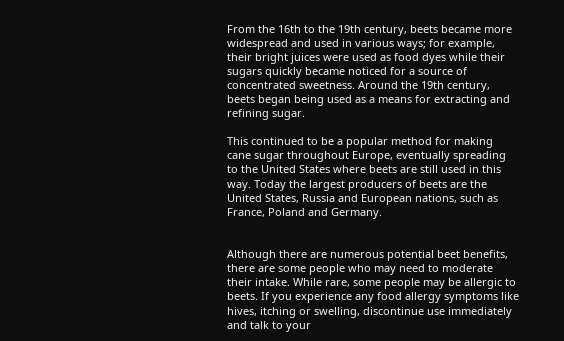From the 16th to the 19th century, beets became more widespread and used in various ways; for example, their bright juices were used as food dyes while their sugars quickly became noticed for a source of concentrated sweetness. Around the 19th century, beets began being used as a means for extracting and refining sugar.

This continued to be a popular method for making cane sugar throughout Europe, eventually spreading to the United States where beets are still used in this way. Today the largest producers of beets are the United States, Russia and European nations, such as France, Poland and Germany.


Although there are numerous potential beet benefits, there are some people who may need to moderate their intake. While rare, some people may be allergic to beets. If you experience any food allergy symptoms like hives, itching or swelling, discontinue use immediately and talk to your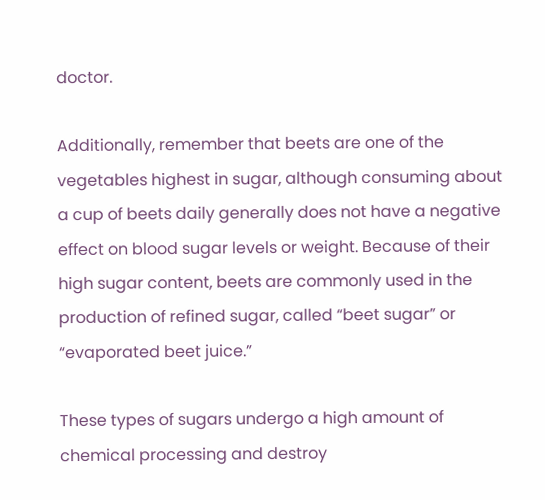doctor.

Additionally, remember that beets are one of the vegetables highest in sugar, although consuming about a cup of beets daily generally does not have a negative effect on blood sugar levels or weight. Because of their high sugar content, beets are commonly used in the production of refined sugar, called “beet sugar” or “evaporated beet juice.”

These types of sugars undergo a high amount of chemical processing and destroy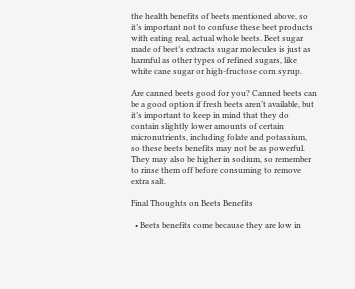the health benefits of beets mentioned above, so it’s important not to confuse these beet products with eating real, actual whole beets. Beet sugar made of beet’s extracts sugar molecules is just as harmful as other types of refined sugars, like white cane sugar or high-fructose corn syrup.

Are canned beets good for you? Canned beets can be a good option if fresh beets aren’t available, but it’s important to keep in mind that they do contain slightly lower amounts of certain micronutrients, including folate and potassium, so these beets benefits may not be as powerful. They may also be higher in sodium, so remember to rinse them off before consuming to remove extra salt.

Final Thoughts on Beets Benefits

  • Beets benefits come because they are low in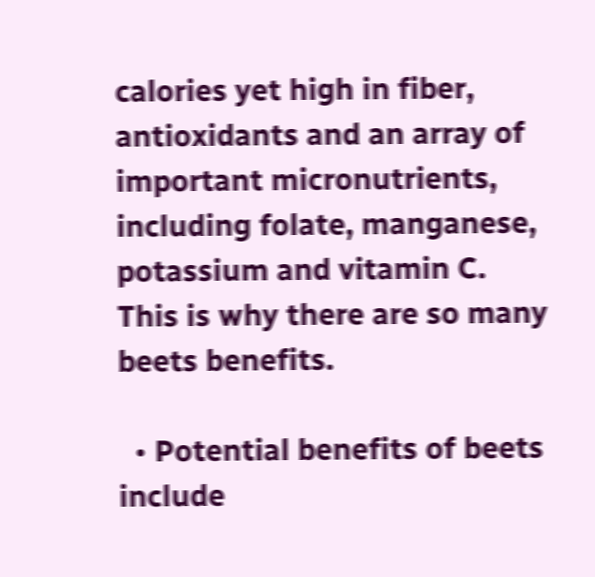calories yet high in fiber, antioxidants and an array of important micronutrients, including folate, manganese, potassium and vitamin C. This is why there are so many beets benefits.

  • Potential benefits of beets include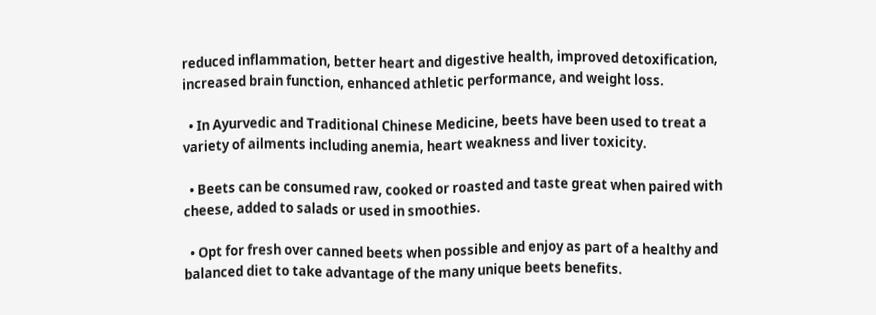reduced inflammation, better heart and digestive health, improved detoxification, increased brain function, enhanced athletic performance, and weight loss.

  • In Ayurvedic and Traditional Chinese Medicine, beets have been used to treat a variety of ailments including anemia, heart weakness and liver toxicity.

  • Beets can be consumed raw, cooked or roasted and taste great when paired with cheese, added to salads or used in smoothies.

  • Opt for fresh over canned beets when possible and enjoy as part of a healthy and balanced diet to take advantage of the many unique beets benefits.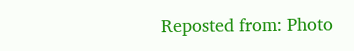Reposted from: Photo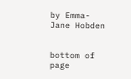by Emma-Jane Hobden


bottom of page